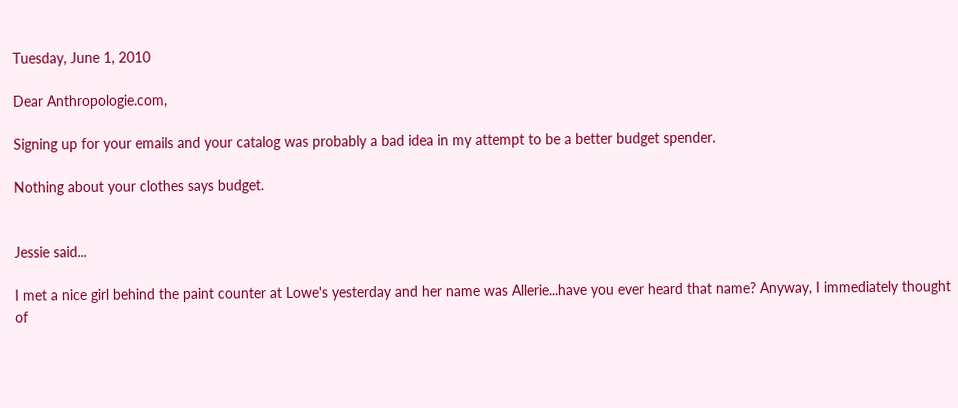Tuesday, June 1, 2010

Dear Anthropologie.com,

Signing up for your emails and your catalog was probably a bad idea in my attempt to be a better budget spender.

Nothing about your clothes says budget.


Jessie said...

I met a nice girl behind the paint counter at Lowe's yesterday and her name was Allerie...have you ever heard that name? Anyway, I immediately thought of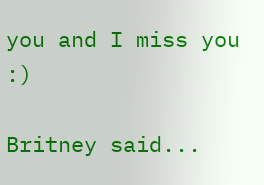you and I miss you :)

Britney said...